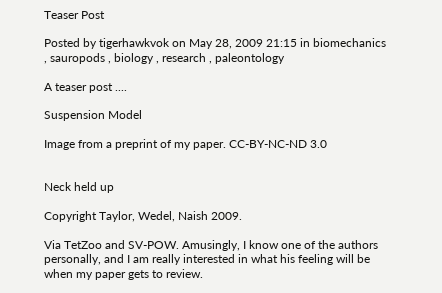Teaser Post

Posted by tigerhawkvok on May 28, 2009 21:15 in biomechanics , sauropods , biology , research , paleontology

A teaser post ....

Suspension Model

Image from a preprint of my paper. CC-BY-NC-ND 3.0


Neck held up

Copyright Taylor, Wedel, Naish 2009.

Via TetZoo and SV-POW. Amusingly, I know one of the authors personally, and I am really interested in what his feeling will be when my paper gets to review.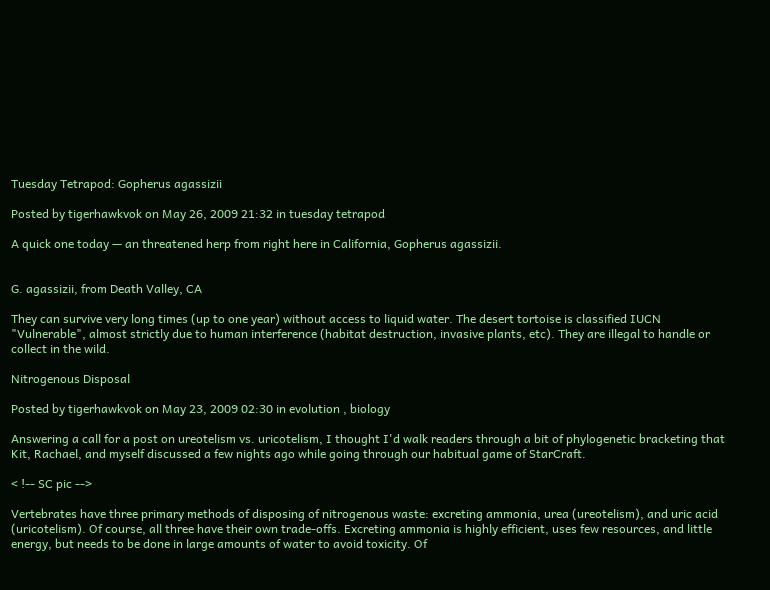Tuesday Tetrapod: Gopherus agassizii

Posted by tigerhawkvok on May 26, 2009 21:32 in tuesday tetrapod

A quick one today — an threatened herp from right here in California, Gopherus agassizii.


G. agassizii, from Death Valley, CA

They can survive very long times (up to one year) without access to liquid water. The desert tortoise is classified IUCN "Vulnerable", almost strictly due to human interference (habitat destruction, invasive plants, etc). They are illegal to handle or collect in the wild.

Nitrogenous Disposal

Posted by tigerhawkvok on May 23, 2009 02:30 in evolution , biology

Answering a call for a post on ureotelism vs. uricotelism, I thought I'd walk readers through a bit of phylogenetic bracketing that Kit, Rachael, and myself discussed a few nights ago while going through our habitual game of StarCraft.

< !-- SC pic -->

Vertebrates have three primary methods of disposing of nitrogenous waste: excreting ammonia, urea (ureotelism), and uric acid (uricotelism). Of course, all three have their own trade-offs. Excreting ammonia is highly efficient, uses few resources, and little energy, but needs to be done in large amounts of water to avoid toxicity. Of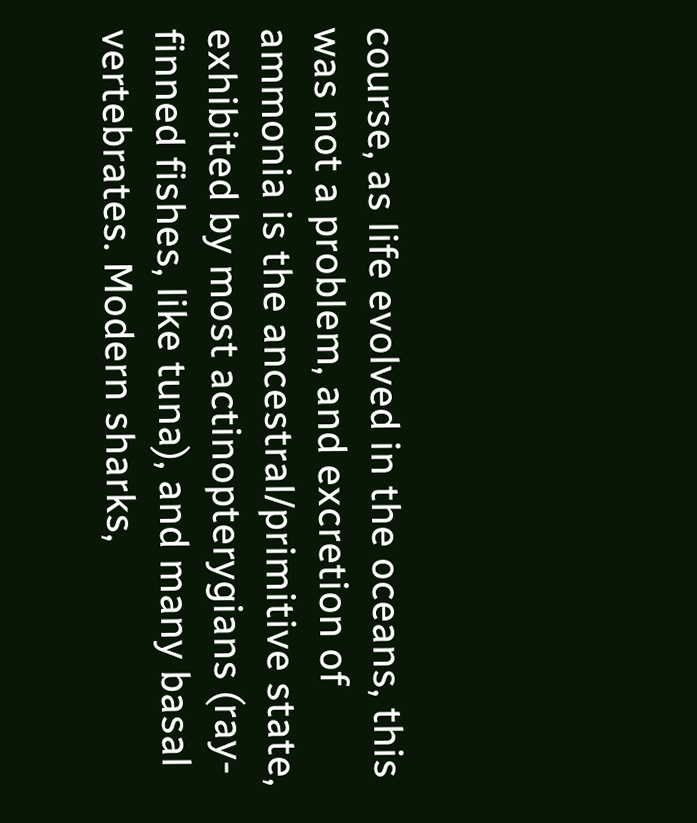course, as life evolved in the oceans, this was not a problem, and excretion of ammonia is the ancestral/primitive state, exhibited by most actinopterygians (ray-finned fishes, like tuna), and many basal vertebrates. Modern sharks,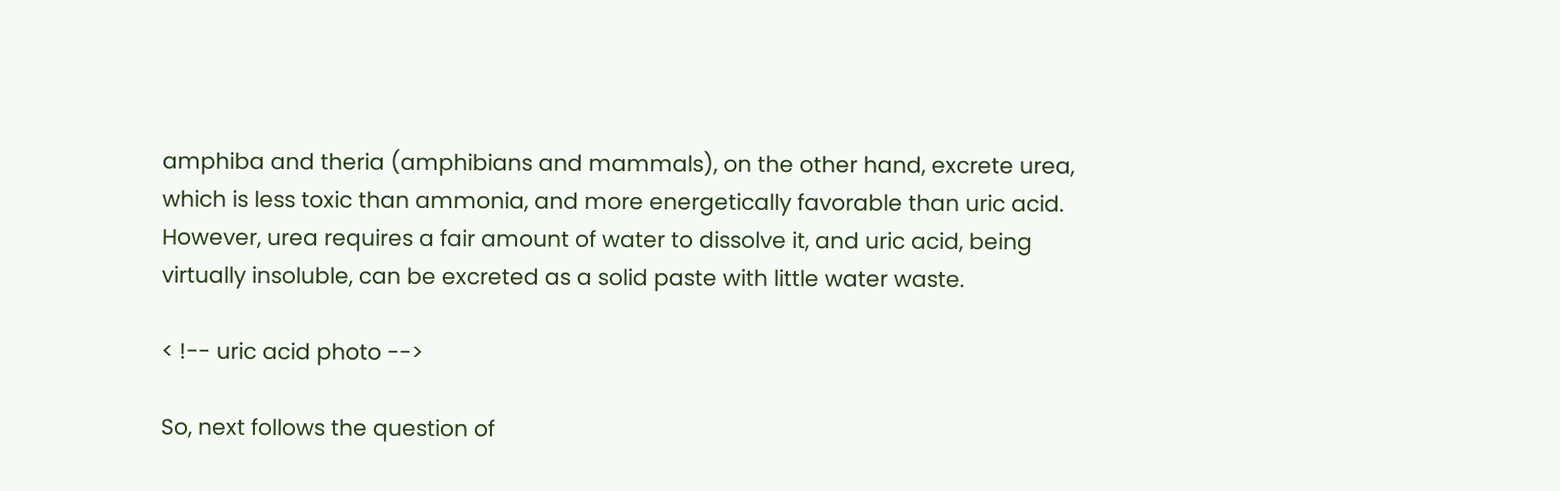amphiba and theria (amphibians and mammals), on the other hand, excrete urea, which is less toxic than ammonia, and more energetically favorable than uric acid. However, urea requires a fair amount of water to dissolve it, and uric acid, being virtually insoluble, can be excreted as a solid paste with little water waste.

< !-- uric acid photo -->

So, next follows the question of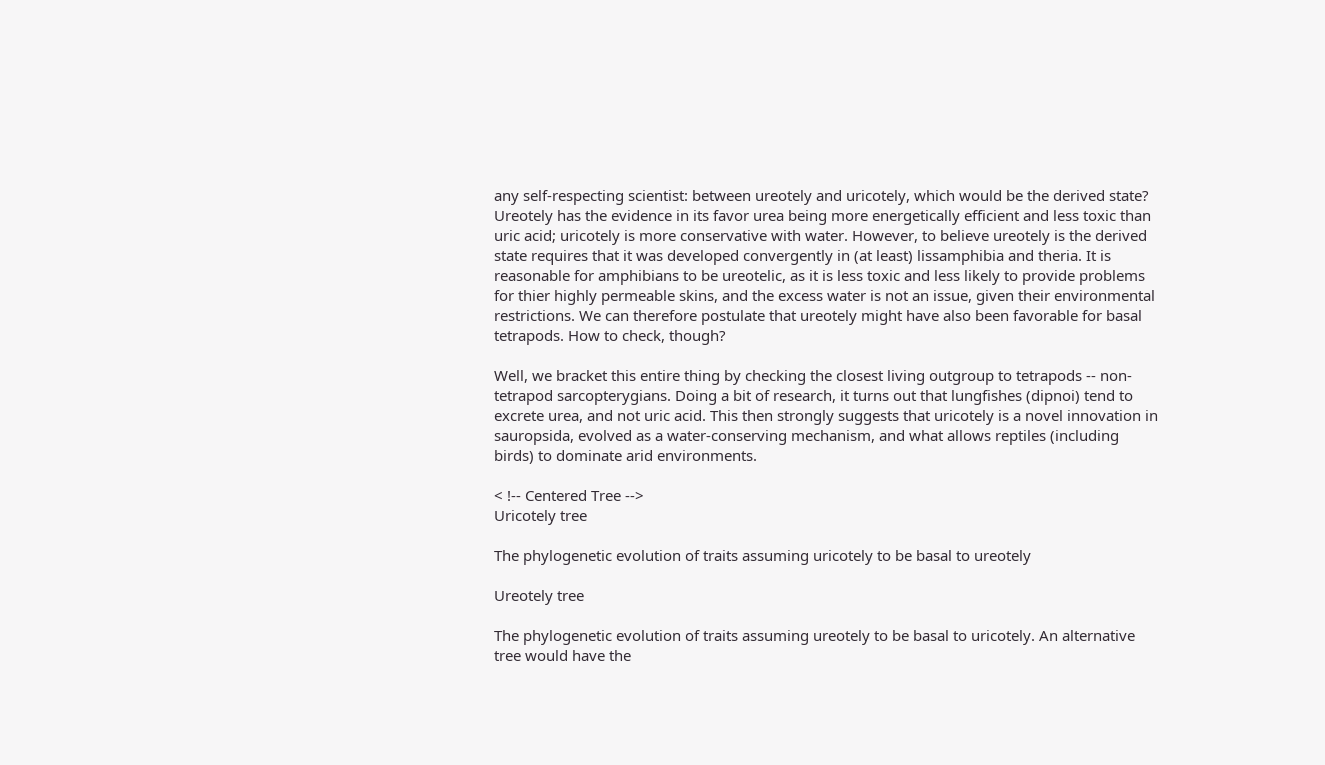any self-respecting scientist: between ureotely and uricotely, which would be the derived state? Ureotely has the evidence in its favor urea being more energetically efficient and less toxic than uric acid; uricotely is more conservative with water. However, to believe ureotely is the derived state requires that it was developed convergently in (at least) lissamphibia and theria. It is reasonable for amphibians to be ureotelic, as it is less toxic and less likely to provide problems for thier highly permeable skins, and the excess water is not an issue, given their environmental restrictions. We can therefore postulate that ureotely might have also been favorable for basal tetrapods. How to check, though?

Well, we bracket this entire thing by checking the closest living outgroup to tetrapods -- non-tetrapod sarcopterygians. Doing a bit of research, it turns out that lungfishes (dipnoi) tend to excrete urea, and not uric acid. This then strongly suggests that uricotely is a novel innovation in sauropsida, evolved as a water-conserving mechanism, and what allows reptiles (including birds) to dominate arid environments.

< !-- Centered Tree -->
Uricotely tree

The phylogenetic evolution of traits assuming uricotely to be basal to ureotely

Ureotely tree

The phylogenetic evolution of traits assuming ureotely to be basal to uricotely. An alternative tree would have the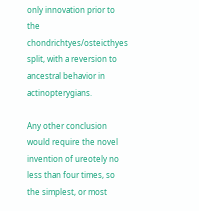only innovation prior to the chondrichtyes/osteicthyes split, with a reversion to ancestral behavior in actinopterygians.

Any other conclusion would require the novel invention of ureotely no less than four times, so the simplest, or most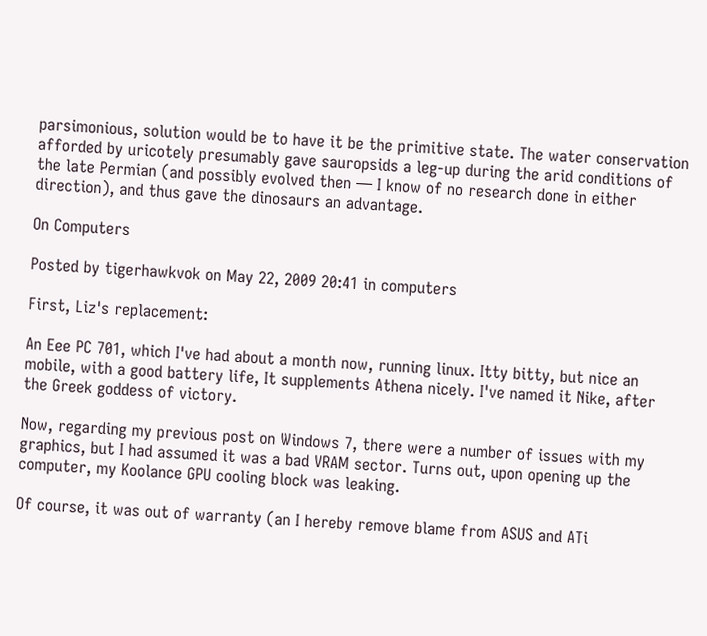parsimonious, solution would be to have it be the primitive state. The water conservation afforded by uricotely presumably gave sauropsids a leg-up during the arid conditions of the late Permian (and possibly evolved then — I know of no research done in either direction), and thus gave the dinosaurs an advantage.

On Computers

Posted by tigerhawkvok on May 22, 2009 20:41 in computers

First, Liz's replacement:

An Eee PC 701, which I've had about a month now, running linux. Itty bitty, but nice an mobile, with a good battery life, It supplements Athena nicely. I've named it Nike, after the Greek goddess of victory.

Now, regarding my previous post on Windows 7, there were a number of issues with my graphics, but I had assumed it was a bad VRAM sector. Turns out, upon opening up the computer, my Koolance GPU cooling block was leaking.

Of course, it was out of warranty (an I hereby remove blame from ASUS and ATi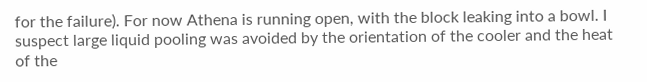for the failure). For now Athena is running open, with the block leaking into a bowl. I suspect large liquid pooling was avoided by the orientation of the cooler and the heat of the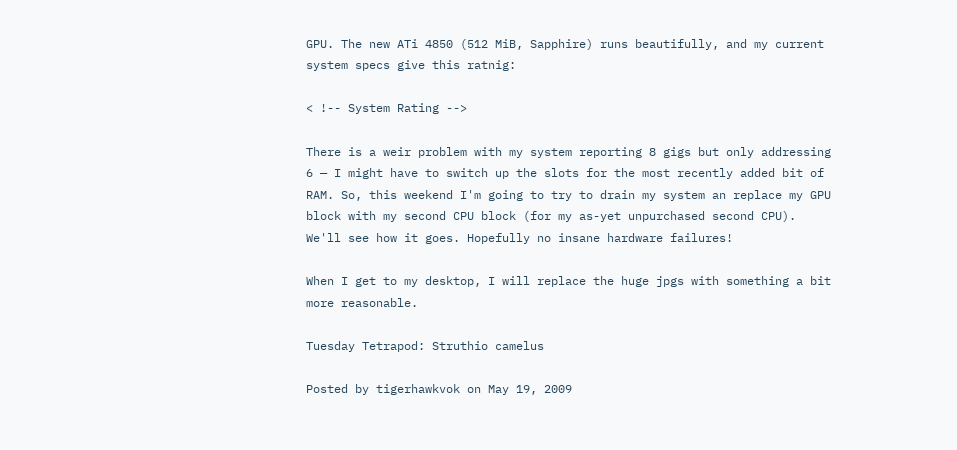GPU. The new ATi 4850 (512 MiB, Sapphire) runs beautifully, and my current system specs give this ratnig:

< !-- System Rating -->

There is a weir problem with my system reporting 8 gigs but only addressing 6 — I might have to switch up the slots for the most recently added bit of RAM. So, this weekend I'm going to try to drain my system an replace my GPU block with my second CPU block (for my as-yet unpurchased second CPU). We'll see how it goes. Hopefully no insane hardware failures!

When I get to my desktop, I will replace the huge jpgs with something a bit more reasonable.

Tuesday Tetrapod: Struthio camelus

Posted by tigerhawkvok on May 19, 2009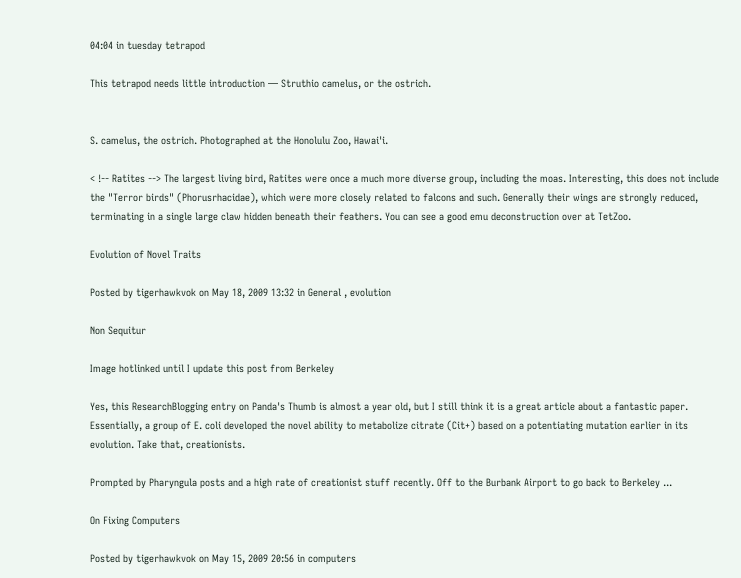04:04 in tuesday tetrapod

This tetrapod needs little introduction — Struthio camelus, or the ostrich.


S. camelus, the ostrich. Photographed at the Honolulu Zoo, Hawai'i.

< !-- Ratites --> The largest living bird, Ratites were once a much more diverse group, including the moas. Interesting, this does not include the "Terror birds" (Phorusrhacidae), which were more closely related to falcons and such. Generally their wings are strongly reduced, terminating in a single large claw hidden beneath their feathers. You can see a good emu deconstruction over at TetZoo.

Evolution of Novel Traits

Posted by tigerhawkvok on May 18, 2009 13:32 in General , evolution

Non Sequitur

Image hotlinked until I update this post from Berkeley

Yes, this ResearchBlogging entry on Panda's Thumb is almost a year old, but I still think it is a great article about a fantastic paper. Essentially, a group of E. coli developed the novel ability to metabolize citrate (Cit+) based on a potentiating mutation earlier in its evolution. Take that, creationists.

Prompted by Pharyngula posts and a high rate of creationist stuff recently. Off to the Burbank Airport to go back to Berkeley ...

On Fixing Computers

Posted by tigerhawkvok on May 15, 2009 20:56 in computers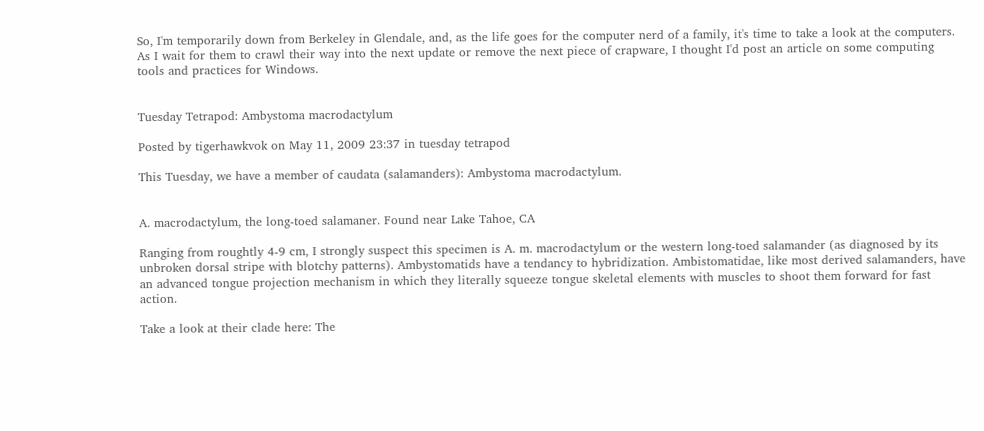So, I'm temporarily down from Berkeley in Glendale, and, as the life goes for the computer nerd of a family, it's time to take a look at the computers. As I wait for them to crawl their way into the next update or remove the next piece of crapware, I thought I'd post an article on some computing tools and practices for Windows.


Tuesday Tetrapod: Ambystoma macrodactylum

Posted by tigerhawkvok on May 11, 2009 23:37 in tuesday tetrapod

This Tuesday, we have a member of caudata (salamanders): Ambystoma macrodactylum.


A. macrodactylum, the long-toed salamaner. Found near Lake Tahoe, CA

Ranging from roughtly 4-9 cm, I strongly suspect this specimen is A. m. macrodactylum or the western long-toed salamander (as diagnosed by its unbroken dorsal stripe with blotchy patterns). Ambystomatids have a tendancy to hybridization. Ambistomatidae, like most derived salamanders, have an advanced tongue projection mechanism in which they literally squeeze tongue skeletal elements with muscles to shoot them forward for fast action.

Take a look at their clade here: The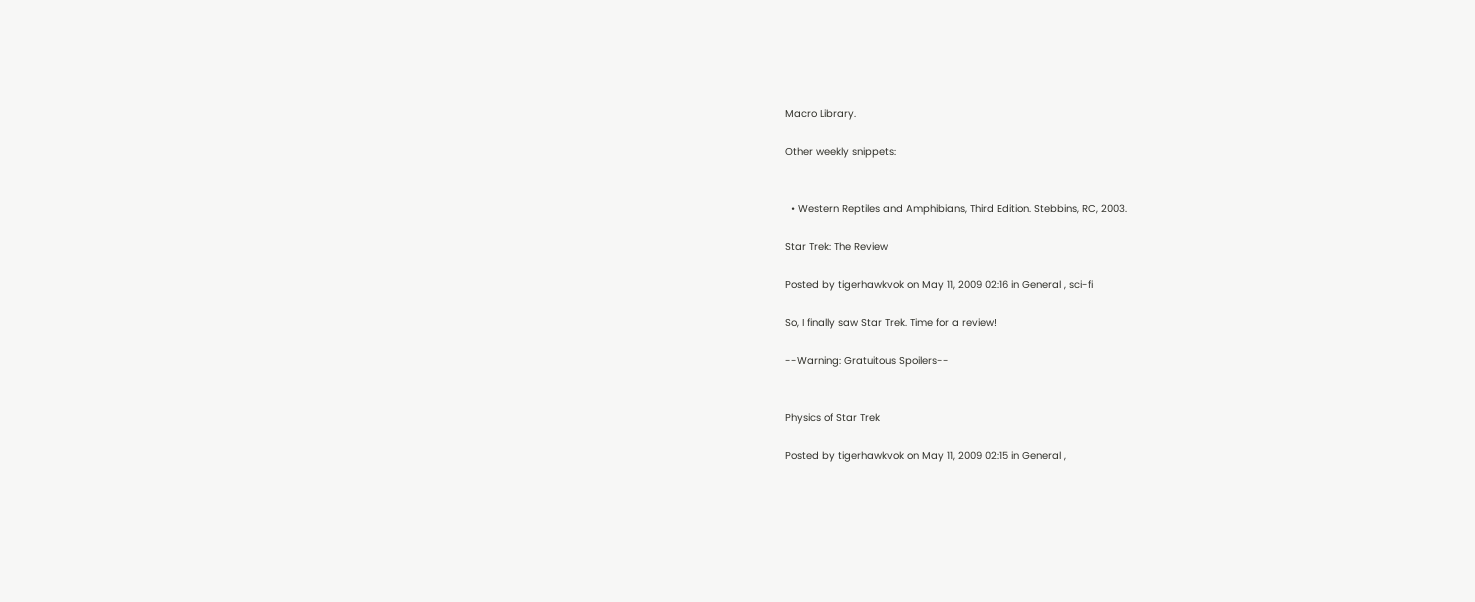Macro Library.

Other weekly snippets:


  • Western Reptiles and Amphibians, Third Edition. Stebbins, RC, 2003.

Star Trek: The Review

Posted by tigerhawkvok on May 11, 2009 02:16 in General , sci-fi

So, I finally saw Star Trek. Time for a review!

--Warning: Gratuitous Spoilers--


Physics of Star Trek

Posted by tigerhawkvok on May 11, 2009 02:15 in General ,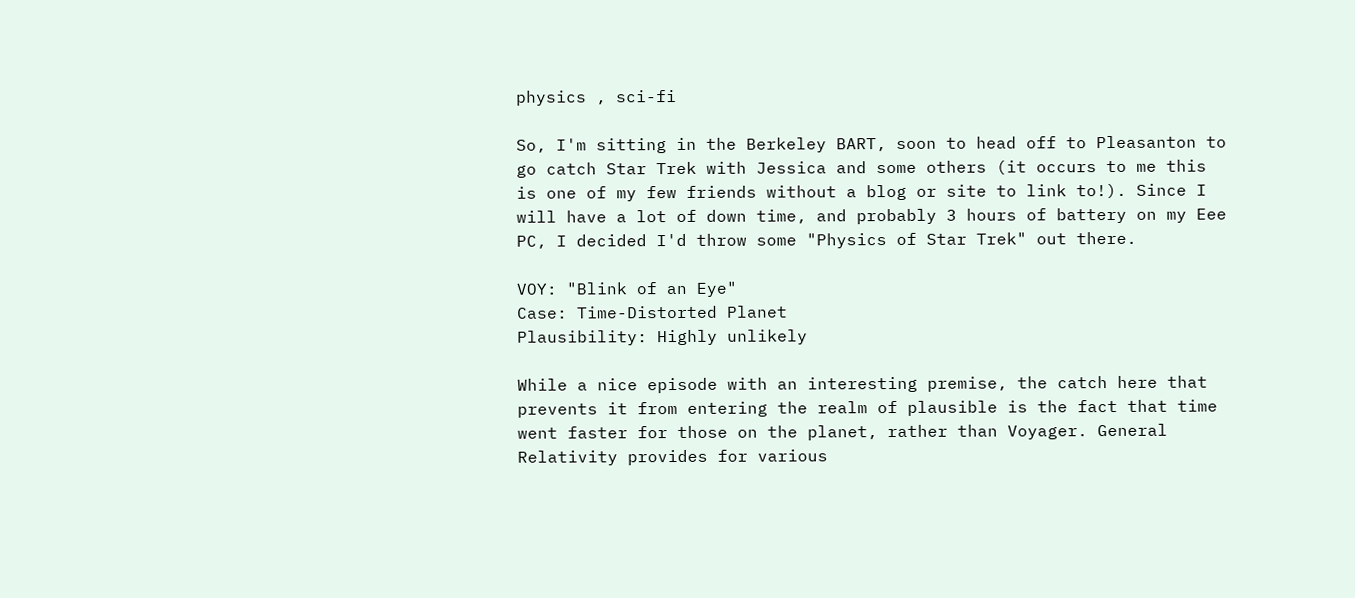physics , sci-fi

So, I'm sitting in the Berkeley BART, soon to head off to Pleasanton to go catch Star Trek with Jessica and some others (it occurs to me this is one of my few friends without a blog or site to link to!). Since I will have a lot of down time, and probably 3 hours of battery on my Eee PC, I decided I'd throw some "Physics of Star Trek" out there.

VOY: "Blink of an Eye"
Case: Time-Distorted Planet
Plausibility: Highly unlikely

While a nice episode with an interesting premise, the catch here that prevents it from entering the realm of plausible is the fact that time went faster for those on the planet, rather than Voyager. General Relativity provides for various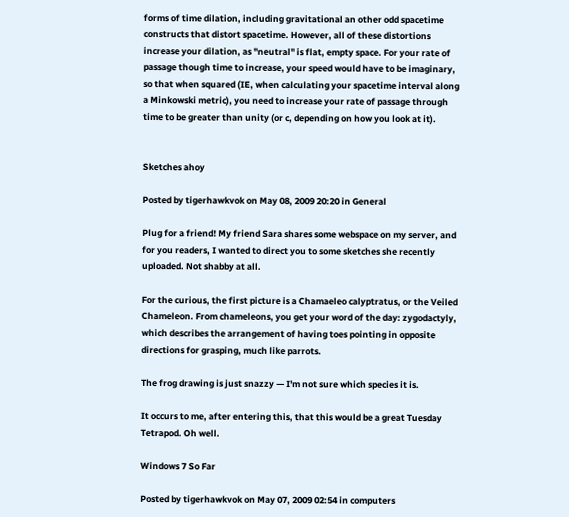forms of time dilation, including gravitational an other odd spacetime constructs that distort spacetime. However, all of these distortions increase your dilation, as "neutral" is flat, empty space. For your rate of passage though time to increase, your speed would have to be imaginary, so that when squared (IE, when calculating your spacetime interval along a Minkowski metric), you need to increase your rate of passage through time to be greater than unity (or c, depending on how you look at it).


Sketches ahoy

Posted by tigerhawkvok on May 08, 2009 20:20 in General

Plug for a friend! My friend Sara shares some webspace on my server, and for you readers, I wanted to direct you to some sketches she recently uploaded. Not shabby at all.

For the curious, the first picture is a Chamaeleo calyptratus, or the Veiled Chameleon. From chameleons, you get your word of the day: zygodactyly, which describes the arrangement of having toes pointing in opposite directions for grasping, much like parrots.

The frog drawing is just snazzy — I'm not sure which species it is.

It occurs to me, after entering this, that this would be a great Tuesday Tetrapod. Oh well.

Windows 7 So Far

Posted by tigerhawkvok on May 07, 2009 02:54 in computers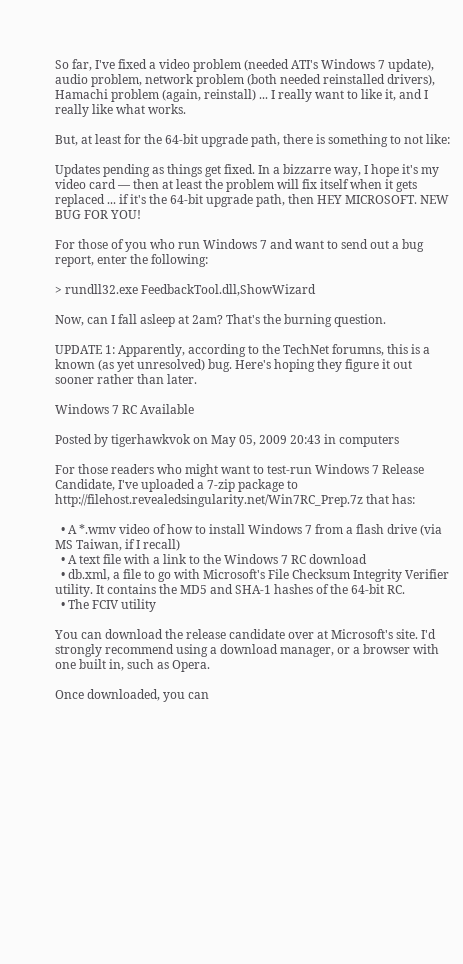So far, I've fixed a video problem (needed ATI's Windows 7 update), audio problem, network problem (both needed reinstalled drivers), Hamachi problem (again, reinstall) ... I really want to like it, and I really like what works.

But, at least for the 64-bit upgrade path, there is something to not like:

Updates pending as things get fixed. In a bizzarre way, I hope it's my video card — then at least the problem will fix itself when it gets replaced ... if it's the 64-bit upgrade path, then HEY MICROSOFT. NEW BUG FOR YOU!

For those of you who run Windows 7 and want to send out a bug report, enter the following:

> rundll32.exe FeedbackTool.dll,ShowWizard

Now, can I fall asleep at 2am? That's the burning question.

UPDATE 1: Apparently, according to the TechNet forumns, this is a known (as yet unresolved) bug. Here's hoping they figure it out sooner rather than later.

Windows 7 RC Available

Posted by tigerhawkvok on May 05, 2009 20:43 in computers

For those readers who might want to test-run Windows 7 Release Candidate, I've uploaded a 7-zip package to http://filehost.revealedsingularity.net/Win7RC_Prep.7z that has:

  • A *.wmv video of how to install Windows 7 from a flash drive (via MS Taiwan, if I recall)
  • A text file with a link to the Windows 7 RC download
  • db.xml, a file to go with Microsoft's File Checksum Integrity Verifier utility. It contains the MD5 and SHA-1 hashes of the 64-bit RC.
  • The FCIV utility

You can download the release candidate over at Microsoft's site. I'd strongly recommend using a download manager, or a browser with one built in, such as Opera.

Once downloaded, you can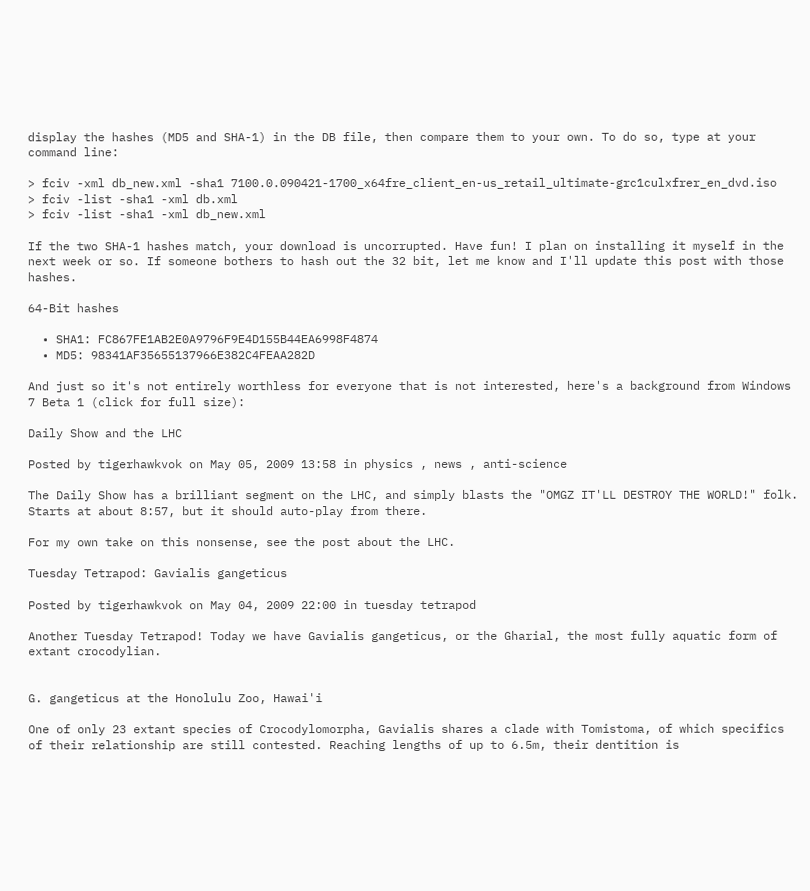display the hashes (MD5 and SHA-1) in the DB file, then compare them to your own. To do so, type at your command line:

> fciv -xml db_new.xml -sha1 7100.0.090421-1700_x64fre_client_en-us_retail_ultimate-grc1culxfrer_en_dvd.iso
> fciv -list -sha1 -xml db.xml
> fciv -list -sha1 -xml db_new.xml

If the two SHA-1 hashes match, your download is uncorrupted. Have fun! I plan on installing it myself in the next week or so. If someone bothers to hash out the 32 bit, let me know and I'll update this post with those hashes.

64-Bit hashes

  • SHA1: FC867FE1AB2E0A9796F9E4D155B44EA6998F4874
  • MD5: 98341AF35655137966E382C4FEAA282D

And just so it's not entirely worthless for everyone that is not interested, here's a background from Windows 7 Beta 1 (click for full size):

Daily Show and the LHC

Posted by tigerhawkvok on May 05, 2009 13:58 in physics , news , anti-science

The Daily Show has a brilliant segment on the LHC, and simply blasts the "OMGZ IT'LL DESTROY THE WORLD!" folk. Starts at about 8:57, but it should auto-play from there.

For my own take on this nonsense, see the post about the LHC.

Tuesday Tetrapod: Gavialis gangeticus

Posted by tigerhawkvok on May 04, 2009 22:00 in tuesday tetrapod

Another Tuesday Tetrapod! Today we have Gavialis gangeticus, or the Gharial, the most fully aquatic form of extant crocodylian.


G. gangeticus at the Honolulu Zoo, Hawai'i

One of only 23 extant species of Crocodylomorpha, Gavialis shares a clade with Tomistoma, of which specifics of their relationship are still contested. Reaching lengths of up to 6.5m, their dentition is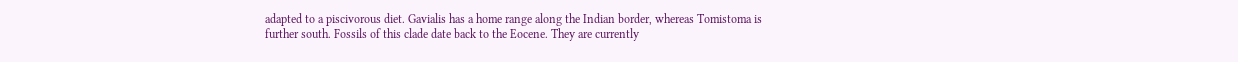adapted to a piscivorous diet. Gavialis has a home range along the Indian border, whereas Tomistoma is further south. Fossils of this clade date back to the Eocene. They are currently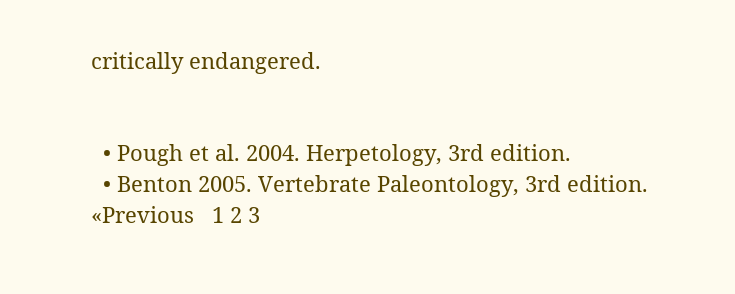critically endangered.


  • Pough et al. 2004. Herpetology, 3rd edition.
  • Benton 2005. Vertebrate Paleontology, 3rd edition.
«Previous   1 2 3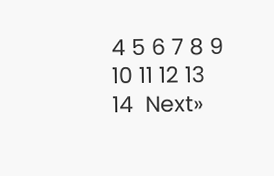4 5 6 7 8 9 10 11 12 13 14  Next»